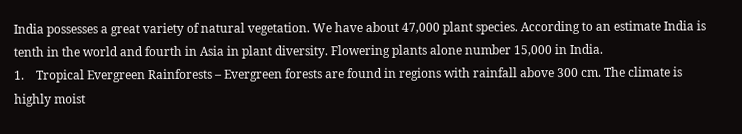India possesses a great variety of natural vegetation. We have about 47,000 plant species. According to an estimate India is tenth in the world and fourth in Asia in plant diversity. Flowering plants alone number 15,000 in India.
1.    Tropical Evergreen Rainforests – Evergreen forests are found in regions with rainfall above 300 cm. The climate is highly moist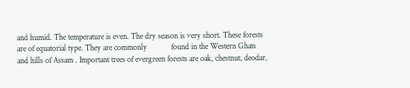and humid. The temperature is even. The dry season is very short. These forests are of equatorial type. They are commonly            found in the Western Ghats and hills of Assam . Important trees of evergreen forests are oak, chestnut, deodar,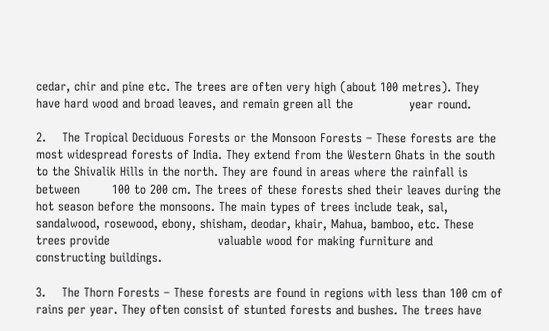cedar, chir and pine etc. The trees are often very high (about 100 metres). They have hard wood and broad leaves, and remain green all the              year round.

2.    The Tropical Deciduous Forests or the Monsoon Forests – These forests are the most widespread forests of India. They extend from the Western Ghats in the south to the Shivalik Hills in the north. They are found in areas where the rainfall is between        100 to 200 cm. The trees of these forests shed their leaves during the hot season before the monsoons. The main types of trees include teak, sal, sandalwood, rosewood, ebony, shisham, deodar, khair, Mahua, bamboo, etc. These trees provide                           valuable wood for making furniture and constructing buildings.

3.    The Thorn Forests – These forests are found in regions with less than 100 cm of rains per year. They often consist of stunted forests and bushes. The trees have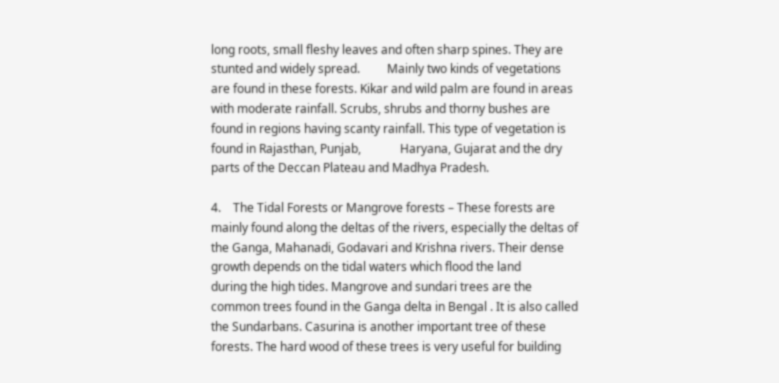long roots, small fleshy leaves and often sharp spines. They are stunted and widely spread.         Mainly two kinds of vegetations are found in these forests. Kikar and wild palm are found in areas with moderate rainfall. Scrubs, shrubs and thorny bushes are found in regions having scanty rainfall. This type of vegetation is found in Rajasthan, Punjab,             Haryana, Gujarat and the dry parts of the Deccan Plateau and Madhya Pradesh.

4.    The Tidal Forests or Mangrove forests – These forests are mainly found along the deltas of the rivers, especially the deltas of the Ganga, Mahanadi, Godavari and Krishna rivers. Their dense growth depends on the tidal waters which flood the land                   during the high tides. Mangrove and sundari trees are the common trees found in the Ganga delta in Bengal . It is also called the Sundarbans. Casurina is another important tree of these forests. The hard wood of these trees is very useful for building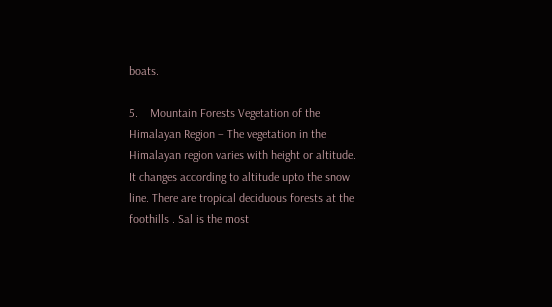boats.

5.    Mountain Forests Vegetation of the Himalayan Region – The vegetation in the Himalayan region varies with height or altitude. It changes according to altitude upto the snow line. There are tropical deciduous forests at the foothills . Sal is the most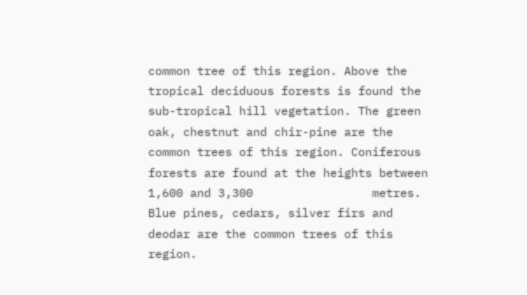common tree of this region. Above the tropical deciduous forests is found the sub-tropical hill vegetation. The green oak, chestnut and chir-pine are the common trees of this region. Coniferous forests are found at the heights between 1,600 and 3,300                 metres. Blue pines, cedars, silver firs and deodar are the common trees of this region.